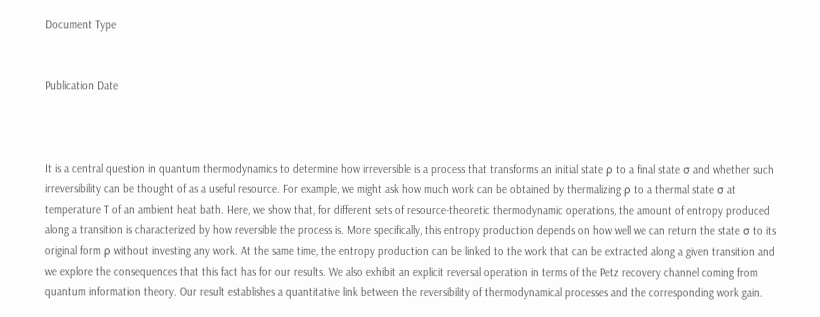Document Type


Publication Date



It is a central question in quantum thermodynamics to determine how irreversible is a process that transforms an initial state ρ to a final state σ and whether such irreversibility can be thought of as a useful resource. For example, we might ask how much work can be obtained by thermalizing ρ to a thermal state σ at temperature T of an ambient heat bath. Here, we show that, for different sets of resource-theoretic thermodynamic operations, the amount of entropy produced along a transition is characterized by how reversible the process is. More specifically, this entropy production depends on how well we can return the state σ to its original form ρ without investing any work. At the same time, the entropy production can be linked to the work that can be extracted along a given transition and we explore the consequences that this fact has for our results. We also exhibit an explicit reversal operation in terms of the Petz recovery channel coming from quantum information theory. Our result establishes a quantitative link between the reversibility of thermodynamical processes and the corresponding work gain.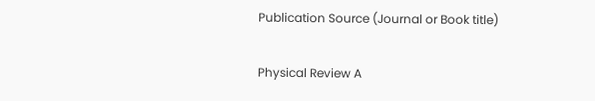Publication Source (Journal or Book title)

Physical Review A